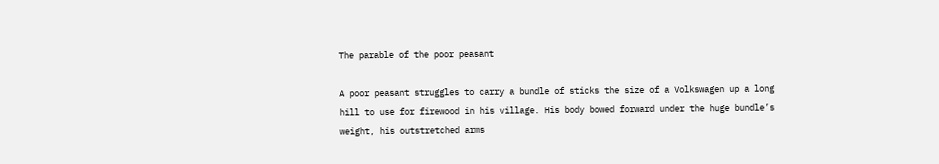The parable of the poor peasant

A poor peasant struggles to carry a bundle of sticks the size of a Volkswagen up a long hill to use for firewood in his village. His body bowed forward under the huge bundle’s weight, his outstretched arms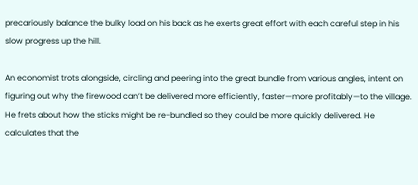precariously balance the bulky load on his back as he exerts great effort with each careful step in his slow progress up the hill.

An economist trots alongside, circling and peering into the great bundle from various angles, intent on figuring out why the firewood can’t be delivered more efficiently, faster—more profitably—to the village. He frets about how the sticks might be re-bundled so they could be more quickly delivered. He calculates that the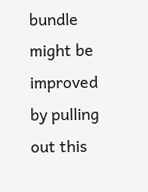bundle might be improved by pulling out this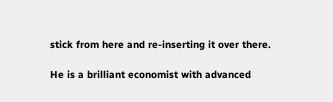stick from here and re-inserting it over there.

He is a brilliant economist with advanced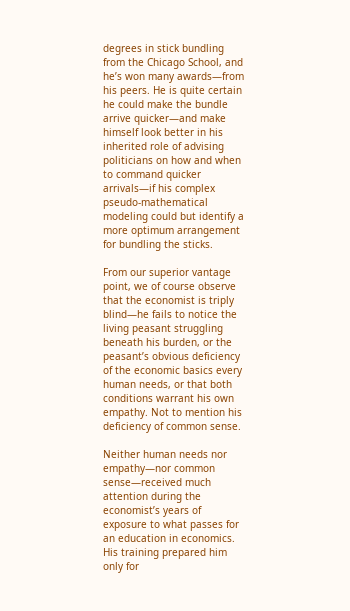degrees in stick bundling from the Chicago School, and he’s won many awards—from his peers. He is quite certain he could make the bundle arrive quicker—and make himself look better in his inherited role of advising politicians on how and when to command quicker arrivals—if his complex pseudo-mathematical modeling could but identify a more optimum arrangement for bundling the sticks.

From our superior vantage point, we of course observe that the economist is triply blind—he fails to notice the living peasant struggling beneath his burden, or the peasant’s obvious deficiency of the economic basics every human needs, or that both conditions warrant his own empathy. Not to mention his deficiency of common sense.

Neither human needs nor empathy—nor common sense—received much attention during the economist’s years of exposure to what passes for an education in economics. His training prepared him only for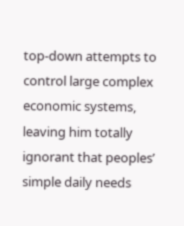top-down attempts to control large complex economic systems, leaving him totally ignorant that peoples’ simple daily needs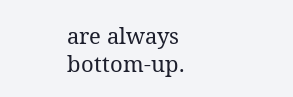are always bottom-up.